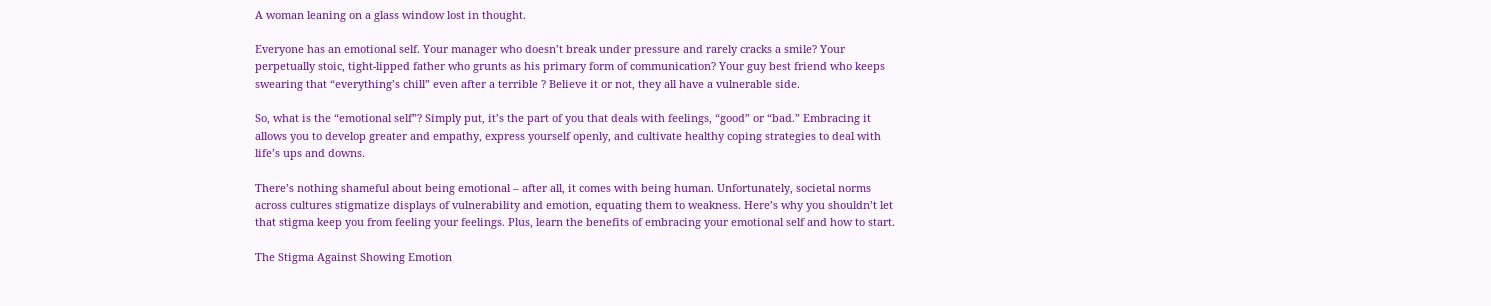A woman leaning on a glass window lost in thought.

Everyone has an emotional self. Your manager who doesn’t break under pressure and rarely cracks a smile? Your perpetually stoic, tight-lipped father who grunts as his primary form of communication? Your guy best friend who keeps swearing that “everything’s chill” even after a terrible ? Believe it or not, they all have a vulnerable side.

So, what is the “emotional self”? Simply put, it’s the part of you that deals with feelings, “good” or “bad.” Embracing it allows you to develop greater and empathy, express yourself openly, and cultivate healthy coping strategies to deal with life’s ups and downs.

There’s nothing shameful about being emotional – after all, it comes with being human. Unfortunately, societal norms across cultures stigmatize displays of vulnerability and emotion, equating them to weakness. Here’s why you shouldn’t let that stigma keep you from feeling your feelings. Plus, learn the benefits of embracing your emotional self and how to start.

The Stigma Against Showing Emotion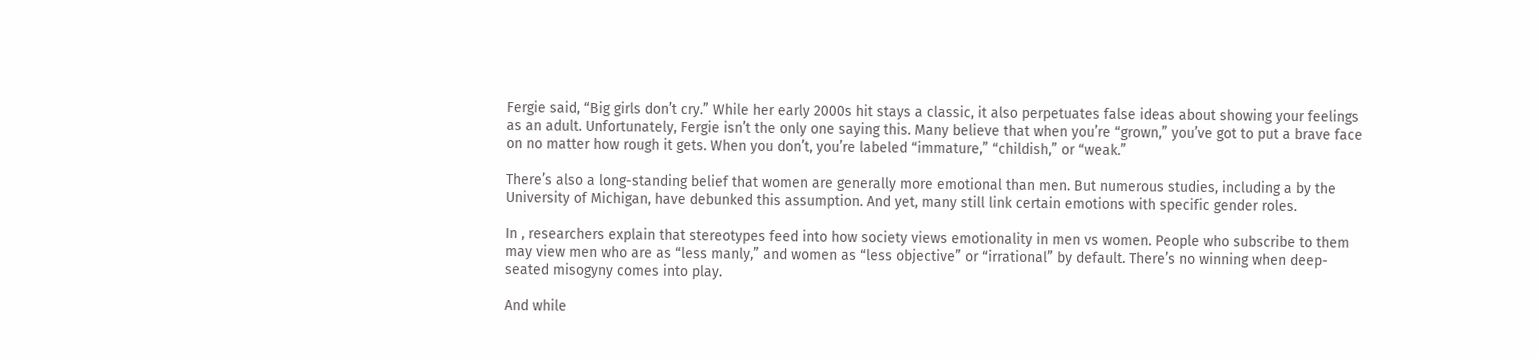Fergie said, “Big girls don’t cry.” While her early 2000s hit stays a classic, it also perpetuates false ideas about showing your feelings as an adult. Unfortunately, Fergie isn’t the only one saying this. Many believe that when you’re “grown,” you’ve got to put a brave face on no matter how rough it gets. When you don’t, you’re labeled “immature,” “childish,” or “weak.”

There’s also a long-standing belief that women are generally more emotional than men. But numerous studies, including a by the University of Michigan, have debunked this assumption. And yet, many still link certain emotions with specific gender roles.

In , researchers explain that stereotypes feed into how society views emotionality in men vs women. People who subscribe to them may view men who are as “less manly,” and women as “less objective” or “irrational” by default. There’s no winning when deep-seated misogyny comes into play.

And while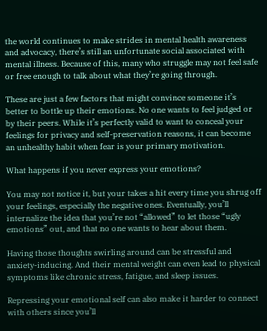the world continues to make strides in mental health awareness and advocacy, there’s still an unfortunate social associated with mental illness. Because of this, many who struggle may not feel safe or free enough to talk about what they’re going through.

These are just a few factors that might convince someone it’s better to bottle up their emotions. No one wants to feel judged or by their peers. While it’s perfectly valid to want to conceal your feelings for privacy and self-preservation reasons, it can become an unhealthy habit when fear is your primary motivation.

What happens if you never express your emotions?

You may not notice it, but your takes a hit every time you shrug off your feelings, especially the negative ones. Eventually, you’ll internalize the idea that you’re not “allowed” to let those “ugly emotions” out, and that no one wants to hear about them.

Having those thoughts swirling around can be stressful and anxiety-inducing. And their mental weight can even lead to physical symptoms like chronic stress, fatigue, and sleep issues.

Repressing your emotional self can also make it harder to connect with others since you’ll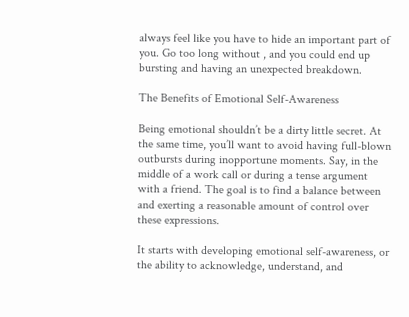always feel like you have to hide an important part of you. Go too long without , and you could end up bursting and having an unexpected breakdown.

The Benefits of Emotional Self-Awareness

Being emotional shouldn’t be a dirty little secret. At the same time, you’ll want to avoid having full-blown outbursts during inopportune moments. Say, in the middle of a work call or during a tense argument with a friend. The goal is to find a balance between and exerting a reasonable amount of control over these expressions.

It starts with developing emotional self-awareness, or the ability to acknowledge, understand, and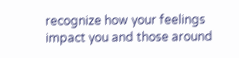recognize how your feelings impact you and those around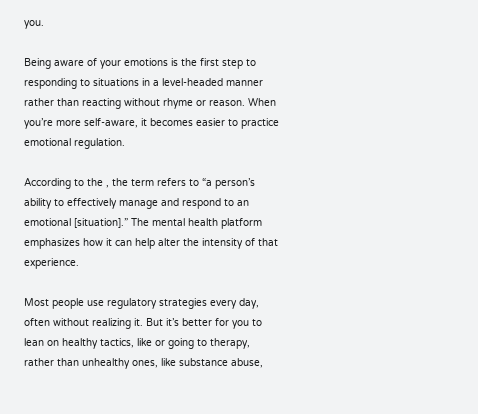you.

Being aware of your emotions is the first step to responding to situations in a level-headed manner rather than reacting without rhyme or reason. When you’re more self-aware, it becomes easier to practice emotional regulation.

According to the , the term refers to “a person’s ability to effectively manage and respond to an emotional [situation].” The mental health platform emphasizes how it can help alter the intensity of that experience.

Most people use regulatory strategies every day, often without realizing it. But it’s better for you to lean on healthy tactics, like or going to therapy, rather than unhealthy ones, like substance abuse,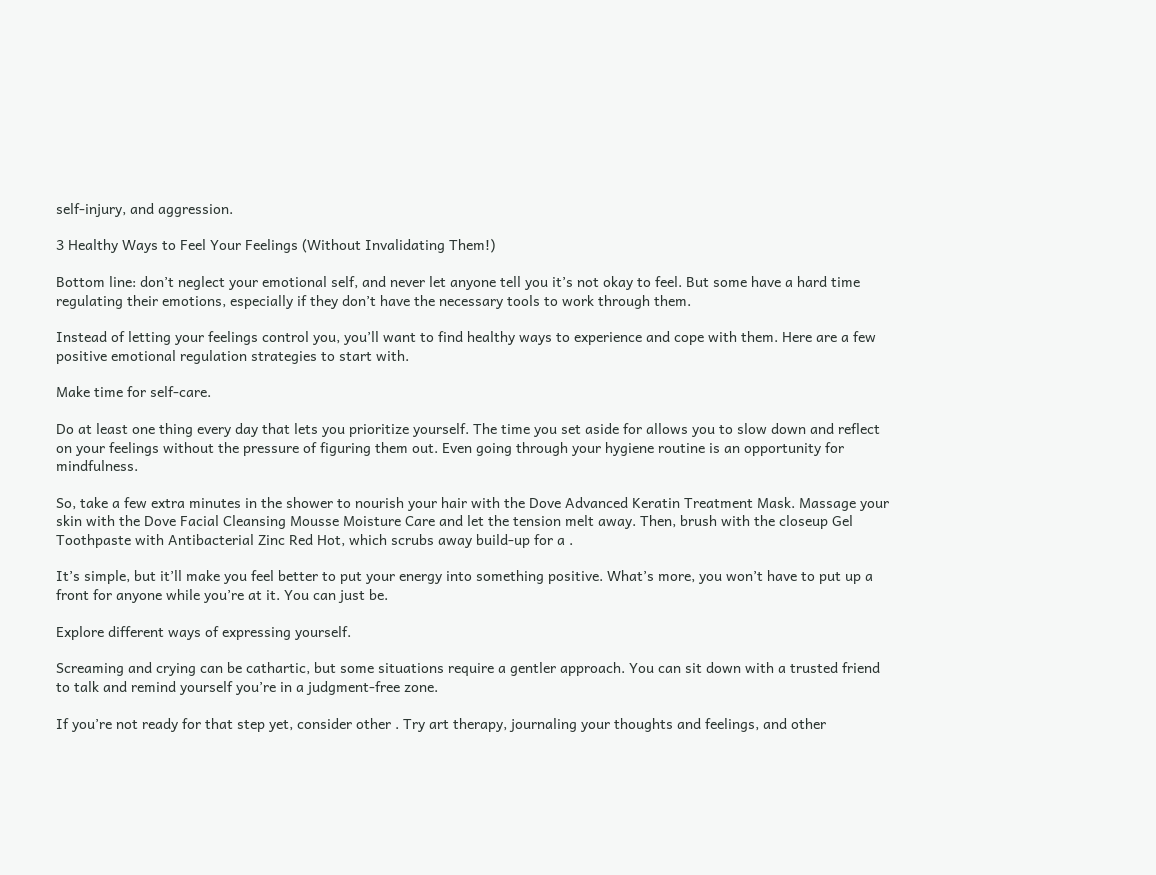self-injury, and aggression.

3 Healthy Ways to Feel Your Feelings (Without Invalidating Them!)

Bottom line: don’t neglect your emotional self, and never let anyone tell you it’s not okay to feel. But some have a hard time regulating their emotions, especially if they don’t have the necessary tools to work through them.

Instead of letting your feelings control you, you’ll want to find healthy ways to experience and cope with them. Here are a few positive emotional regulation strategies to start with.

Make time for self-care.

Do at least one thing every day that lets you prioritize yourself. The time you set aside for allows you to slow down and reflect on your feelings without the pressure of figuring them out. Even going through your hygiene routine is an opportunity for mindfulness.

So, take a few extra minutes in the shower to nourish your hair with the Dove Advanced Keratin Treatment Mask. Massage your skin with the Dove Facial Cleansing Mousse Moisture Care and let the tension melt away. Then, brush with the closeup Gel Toothpaste with Antibacterial Zinc Red Hot, which scrubs away build-up for a .

It’s simple, but it’ll make you feel better to put your energy into something positive. What’s more, you won’t have to put up a front for anyone while you’re at it. You can just be.

Explore different ways of expressing yourself.

Screaming and crying can be cathartic, but some situations require a gentler approach. You can sit down with a trusted friend to talk and remind yourself you’re in a judgment-free zone.

If you’re not ready for that step yet, consider other . Try art therapy, journaling your thoughts and feelings, and other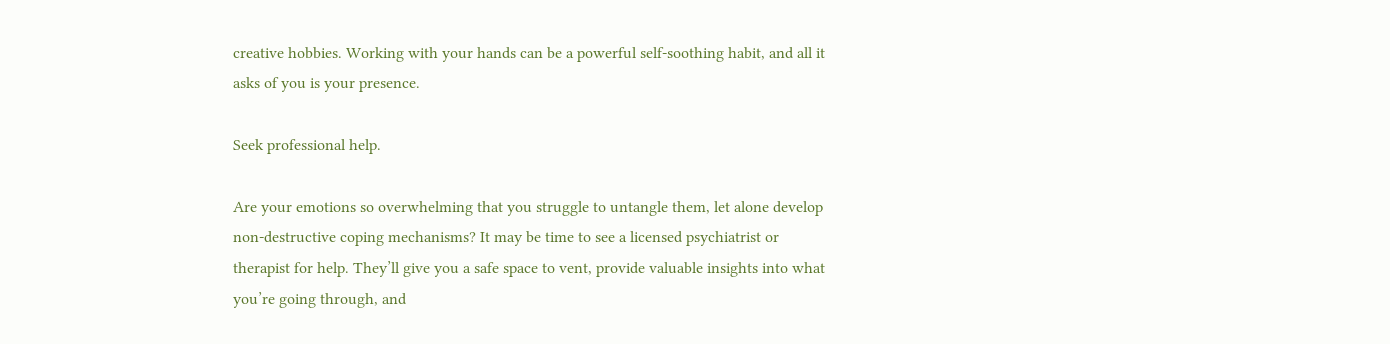creative hobbies. Working with your hands can be a powerful self-soothing habit, and all it asks of you is your presence.

Seek professional help.

Are your emotions so overwhelming that you struggle to untangle them, let alone develop non-destructive coping mechanisms? It may be time to see a licensed psychiatrist or therapist for help. They’ll give you a safe space to vent, provide valuable insights into what you’re going through, and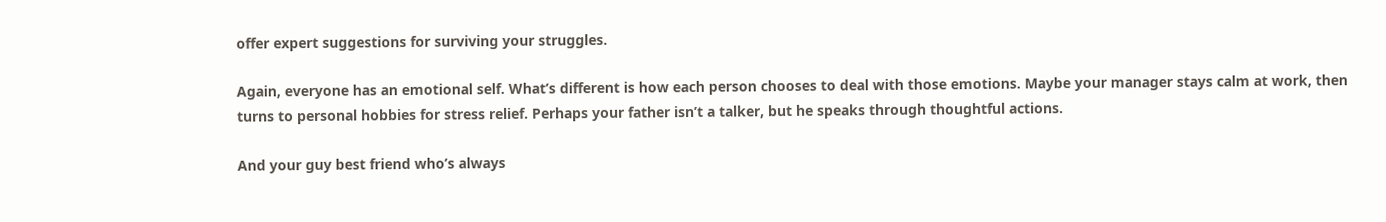offer expert suggestions for surviving your struggles.

Again, everyone has an emotional self. What’s different is how each person chooses to deal with those emotions. Maybe your manager stays calm at work, then turns to personal hobbies for stress relief. Perhaps your father isn’t a talker, but he speaks through thoughtful actions.

And your guy best friend who’s always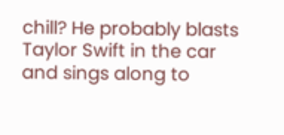chill? He probably blasts Taylor Swift in the car and sings along to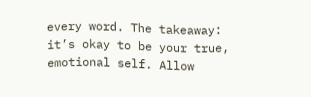every word. The takeaway: it’s okay to be your true, emotional self. Allow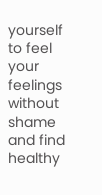yourself to feel your feelings without shame and find healthy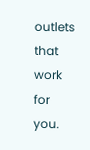outlets that work for you.